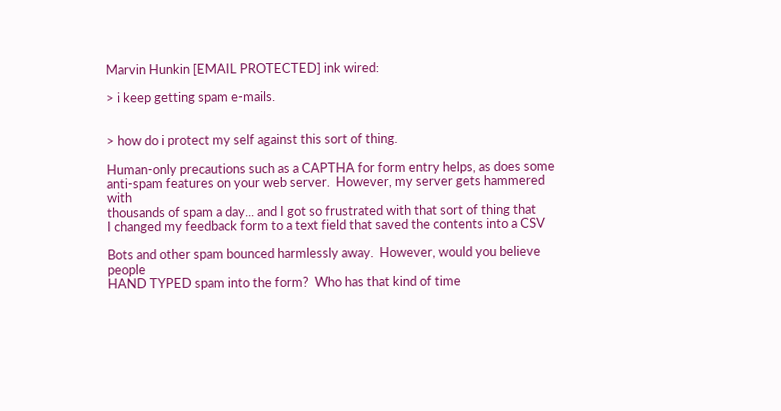Marvin Hunkin [EMAIL PROTECTED] ink wired:

> i keep getting spam e-mails.


> how do i protect my self against this sort of thing.

Human-only precautions such as a CAPTHA for form entry helps, as does some
anti-spam features on your web server.  However, my server gets hammered with
thousands of spam a day... and I got so frustrated with that sort of thing that
I changed my feedback form to a text field that saved the contents into a CSV

Bots and other spam bounced harmlessly away.  However, would you believe people
HAND TYPED spam into the form?  Who has that kind of time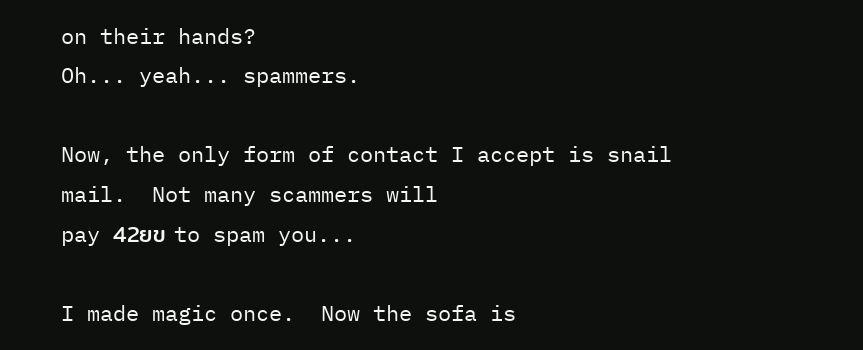on their hands?
Oh... yeah... spammers.

Now, the only form of contact I accept is snail mail.  Not many scammers will
pay 42ยข to spam you...

I made magic once.  Now the sofa is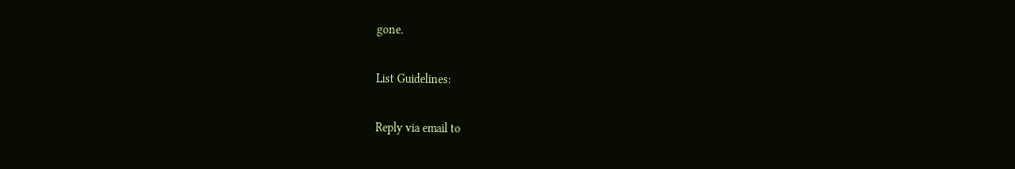gone.

List Guidelines:

Reply via email to